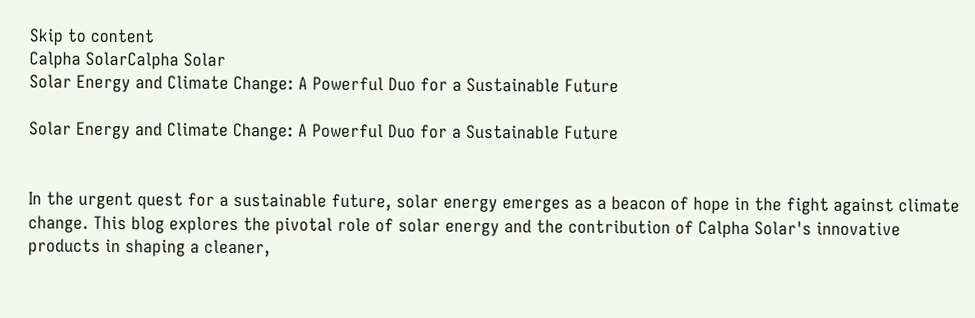Skip to content
Calpha SolarCalpha Solar
Solar Energy and Climate Change: A Powerful Duo for a Sustainable Future

Solar Energy and Climate Change: A Powerful Duo for a Sustainable Future


In the urgent quest for a sustainable future, solar energy emerges as a beacon of hope in the fight against climate change. This blog explores the pivotal role of solar energy and the contribution of Calpha Solar's innovative products in shaping a cleaner,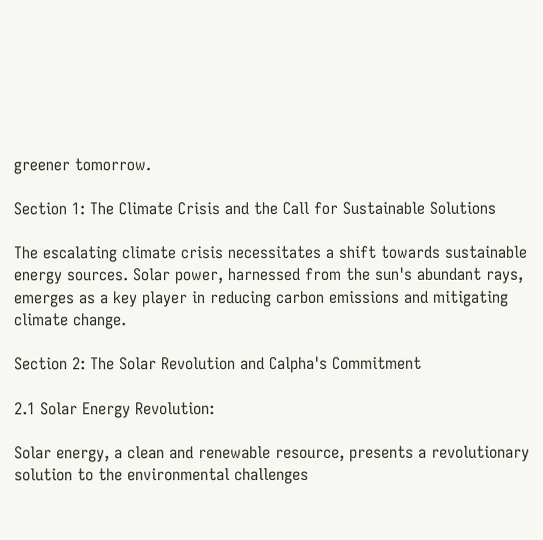greener tomorrow.

Section 1: The Climate Crisis and the Call for Sustainable Solutions

The escalating climate crisis necessitates a shift towards sustainable energy sources. Solar power, harnessed from the sun's abundant rays, emerges as a key player in reducing carbon emissions and mitigating climate change.

Section 2: The Solar Revolution and Calpha's Commitment

2.1 Solar Energy Revolution:

Solar energy, a clean and renewable resource, presents a revolutionary solution to the environmental challenges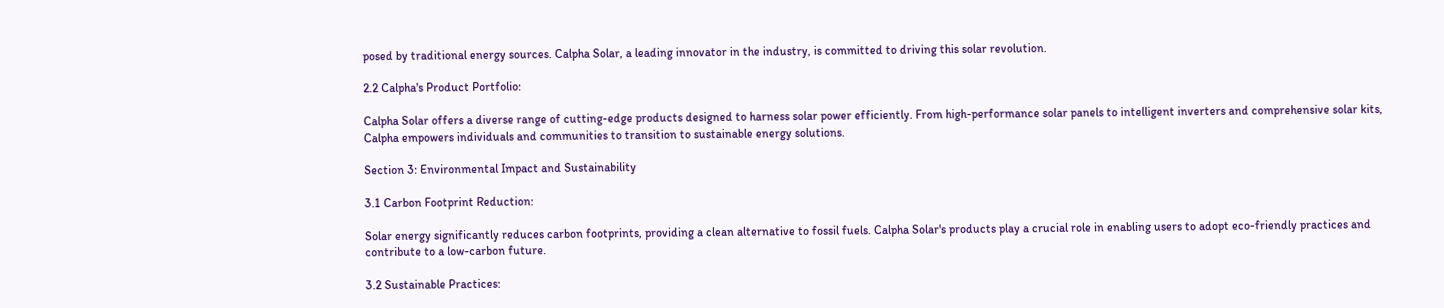posed by traditional energy sources. Calpha Solar, a leading innovator in the industry, is committed to driving this solar revolution.

2.2 Calpha's Product Portfolio:

Calpha Solar offers a diverse range of cutting-edge products designed to harness solar power efficiently. From high-performance solar panels to intelligent inverters and comprehensive solar kits, Calpha empowers individuals and communities to transition to sustainable energy solutions.

Section 3: Environmental Impact and Sustainability

3.1 Carbon Footprint Reduction:

Solar energy significantly reduces carbon footprints, providing a clean alternative to fossil fuels. Calpha Solar's products play a crucial role in enabling users to adopt eco-friendly practices and contribute to a low-carbon future.

3.2 Sustainable Practices: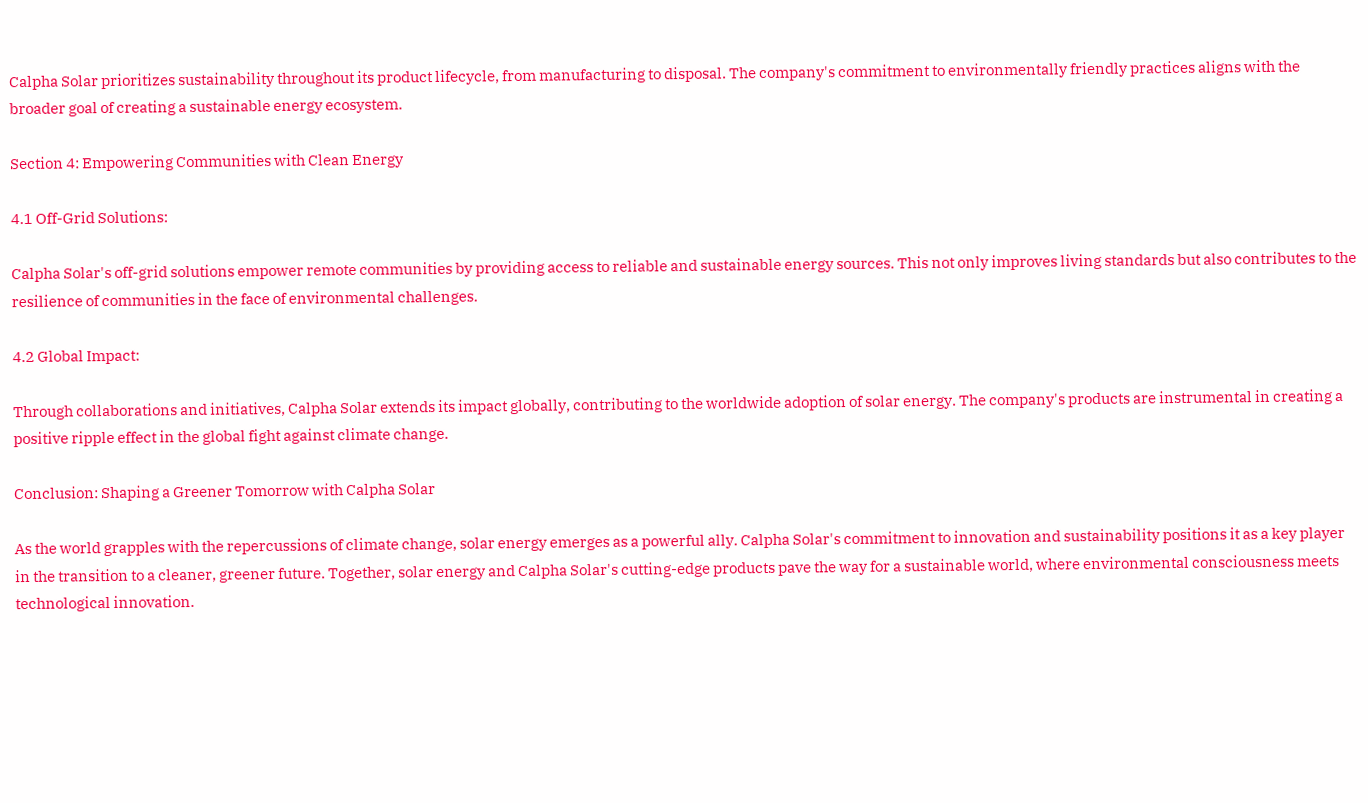Calpha Solar prioritizes sustainability throughout its product lifecycle, from manufacturing to disposal. The company's commitment to environmentally friendly practices aligns with the broader goal of creating a sustainable energy ecosystem.

Section 4: Empowering Communities with Clean Energy

4.1 Off-Grid Solutions:

Calpha Solar's off-grid solutions empower remote communities by providing access to reliable and sustainable energy sources. This not only improves living standards but also contributes to the resilience of communities in the face of environmental challenges.

4.2 Global Impact:

Through collaborations and initiatives, Calpha Solar extends its impact globally, contributing to the worldwide adoption of solar energy. The company's products are instrumental in creating a positive ripple effect in the global fight against climate change.

Conclusion: Shaping a Greener Tomorrow with Calpha Solar

As the world grapples with the repercussions of climate change, solar energy emerges as a powerful ally. Calpha Solar's commitment to innovation and sustainability positions it as a key player in the transition to a cleaner, greener future. Together, solar energy and Calpha Solar's cutting-edge products pave the way for a sustainable world, where environmental consciousness meets technological innovation.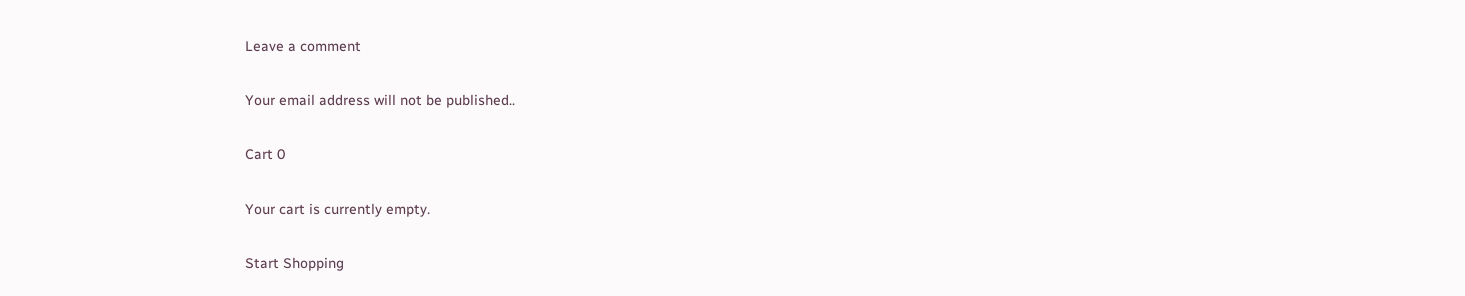Leave a comment

Your email address will not be published..

Cart 0

Your cart is currently empty.

Start Shopping